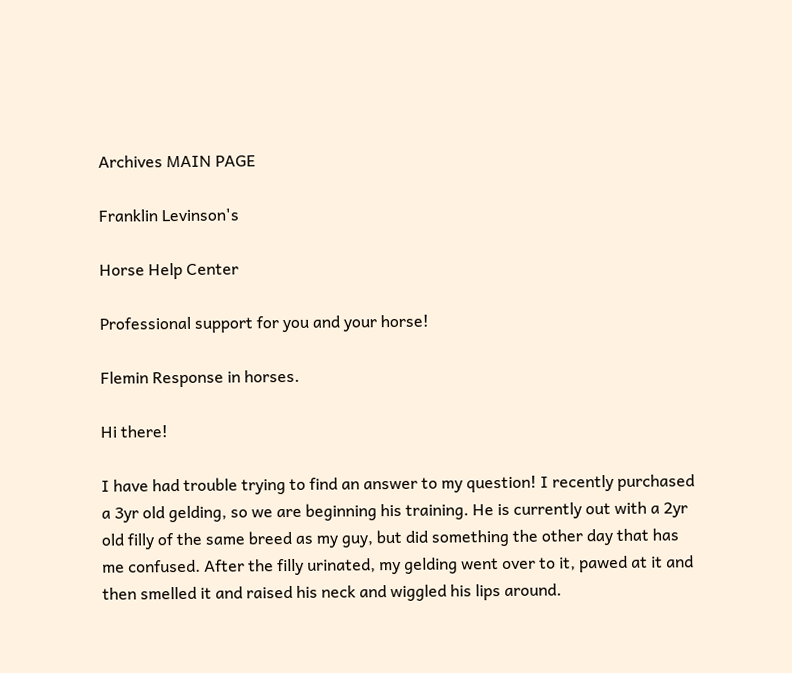Archives MAIN PAGE

Franklin Levinson's

Horse Help Center

Professional support for you and your horse!

Flemin Response in horses.

Hi there!

I have had trouble trying to find an answer to my question! I recently purchased a 3yr old gelding, so we are beginning his training. He is currently out with a 2yr old filly of the same breed as my guy, but did something the other day that has me confused. After the filly urinated, my gelding went over to it, pawed at it and then smelled it and raised his neck and wiggled his lips around.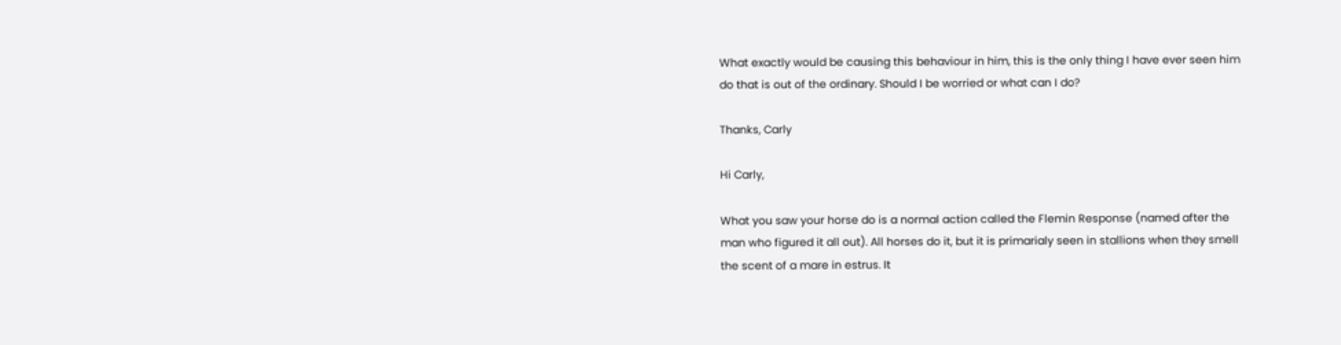What exactly would be causing this behaviour in him, this is the only thing I have ever seen him do that is out of the ordinary. Should I be worried or what can I do?

Thanks, Carly

Hi Carly,

What you saw your horse do is a normal action called the Flemin Response (named after the man who figured it all out). All horses do it, but it is primarialy seen in stallions when they smell the scent of a mare in estrus. It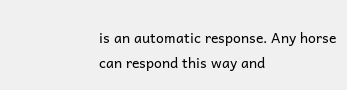is an automatic response. Any horse can respond this way and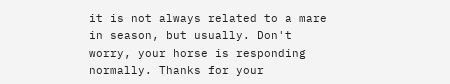it is not always related to a mare in season, but usually. Don't worry, your horse is responding normally. Thanks for your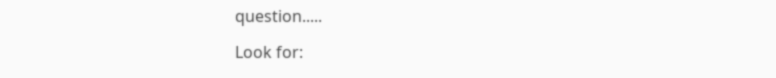question.....

Look for: